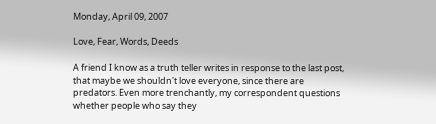Monday, April 09, 2007

Love, Fear, Words, Deeds

A friend I know as a truth teller writes in response to the last post, that maybe we shouldn't love everyone, since there are predators. Even more trenchantly, my correspondent questions whether people who say they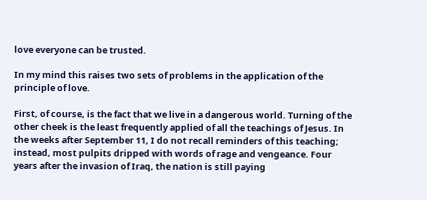love everyone can be trusted.

In my mind this raises two sets of problems in the application of the principle of love.

First, of course, is the fact that we live in a dangerous world. Turning of the other cheek is the least frequently applied of all the teachings of Jesus. In the weeks after September 11, I do not recall reminders of this teaching; instead, most pulpits dripped with words of rage and vengeance. Four years after the invasion of Iraq, the nation is still paying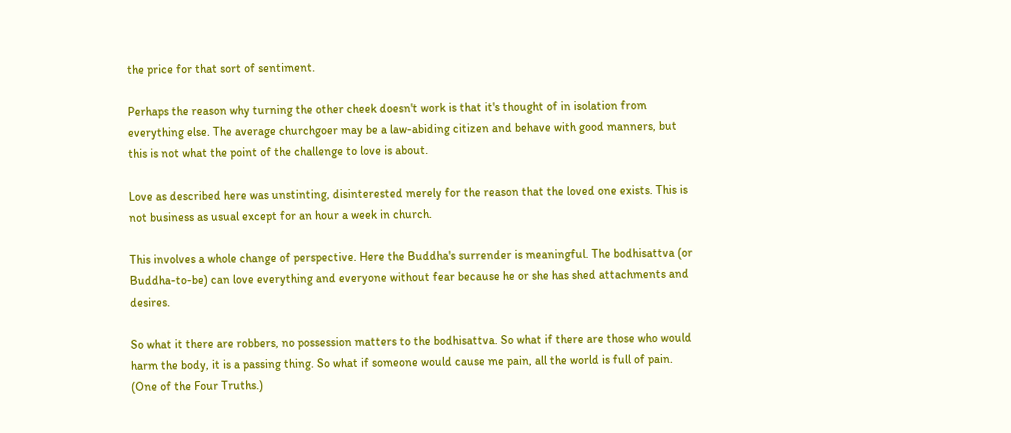the price for that sort of sentiment.

Perhaps the reason why turning the other cheek doesn't work is that it's thought of in isolation from everything else. The average churchgoer may be a law-abiding citizen and behave with good manners, but this is not what the point of the challenge to love is about.

Love as described here was unstinting, disinterested merely for the reason that the loved one exists. This is not business as usual except for an hour a week in church.

This involves a whole change of perspective. Here the Buddha's surrender is meaningful. The bodhisattva (or Buddha-to-be) can love everything and everyone without fear because he or she has shed attachments and desires.

So what it there are robbers, no possession matters to the bodhisattva. So what if there are those who would harm the body, it is a passing thing. So what if someone would cause me pain, all the world is full of pain. (One of the Four Truths.)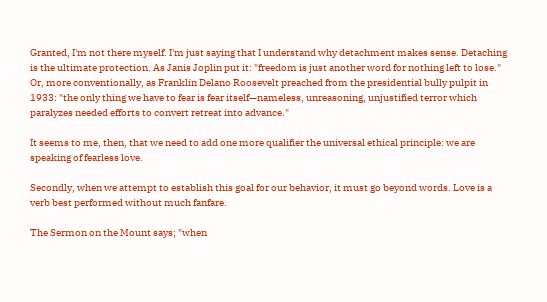Granted, I'm not there myself. I'm just saying that I understand why detachment makes sense. Detaching is the ultimate protection. As Janis Joplin put it: "freedom is just another word for nothing left to lose." Or, more conventionally, as Franklin Delano Roosevelt preached from the presidential bully pulpit in 1933: "the only thing we have to fear is fear itself—nameless, unreasoning, unjustified terror which paralyzes needed efforts to convert retreat into advance."

It seems to me, then, that we need to add one more qualifier the universal ethical principle: we are speaking of fearless love.

Secondly, when we attempt to establish this goal for our behavior, it must go beyond words. Love is a verb best performed without much fanfare.

The Sermon on the Mount says; "when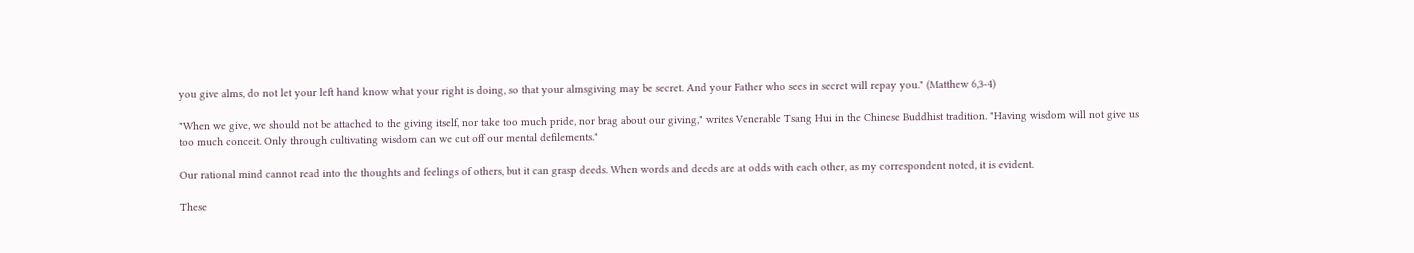you give alms, do not let your left hand know what your right is doing, so that your almsgiving may be secret. And your Father who sees in secret will repay you." (Matthew 6,3-4)

"When we give, we should not be attached to the giving itself, nor take too much pride, nor brag about our giving," writes Venerable Tsang Hui in the Chinese Buddhist tradition. "Having wisdom will not give us too much conceit. Only through cultivating wisdom can we cut off our mental defilements."

Our rational mind cannot read into the thoughts and feelings of others, but it can grasp deeds. When words and deeds are at odds with each other, as my correspondent noted, it is evident.

These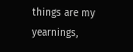things are my yearnings,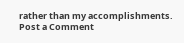rather than my accomplishments.
Post a Comment